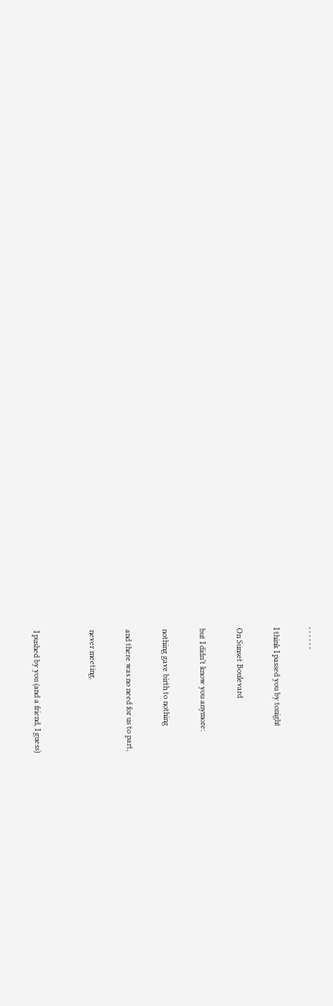, , , , , ,

I think I passed you by tonight

On Sunset Boulevard

but I didn’t know you anymore:

nothing gave birth to nothing

and there was no need for us to part,

never meeting.


I pushed by you (and a friend, I guess)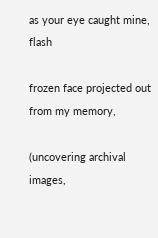as your eye caught mine, flash

frozen face projected out from my memory,

(uncovering archival images,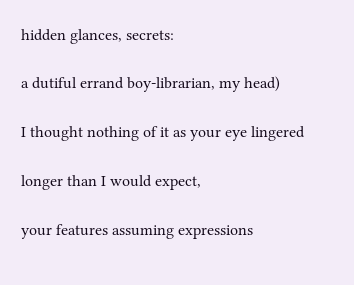hidden glances, secrets:

a dutiful errand boy-librarian, my head)

I thought nothing of it as your eye lingered

longer than I would expect,

your features assuming expressions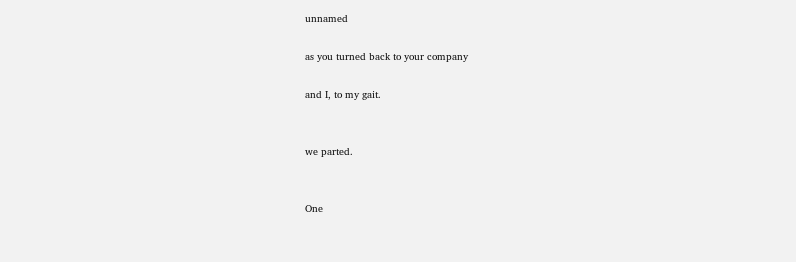unnamed

as you turned back to your company

and I, to my gait.


we parted.


One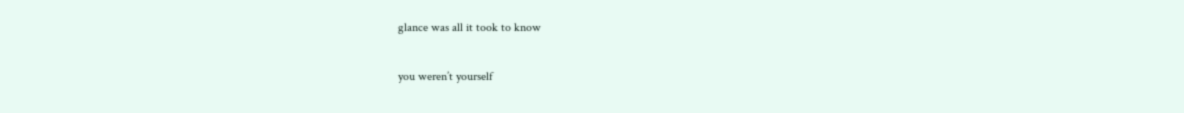glance was all it took to know

you weren’t yourself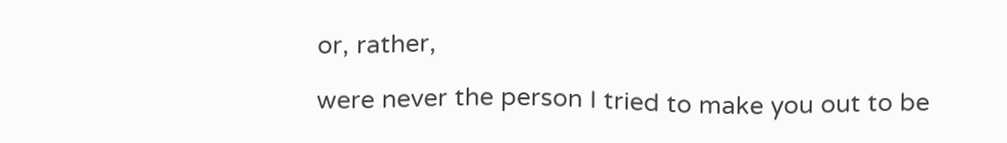or, rather,

were never the person I tried to make you out to be